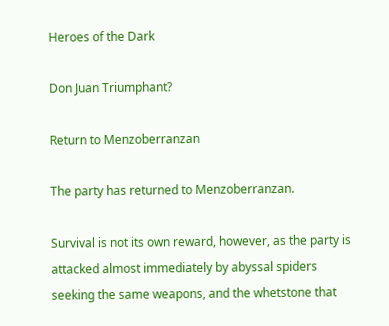Heroes of the Dark

Don Juan Triumphant?

Return to Menzoberranzan

The party has returned to Menzoberranzan.

Survival is not its own reward, however, as the party is attacked almost immediately by abyssal spiders seeking the same weapons, and the whetstone that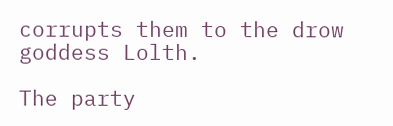corrupts them to the drow goddess Lolth.

The party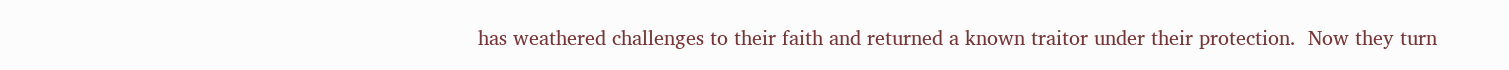has weathered challenges to their faith and returned a known traitor under their protection.  Now they turn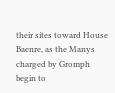their sites toward House Baenre, as the Manys charged by Gromph begin to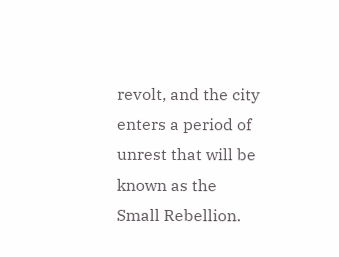revolt, and the city enters a period of unrest that will be known as the Small Rebellion.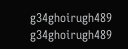g34ghoirugh489 g34ghoirugh489